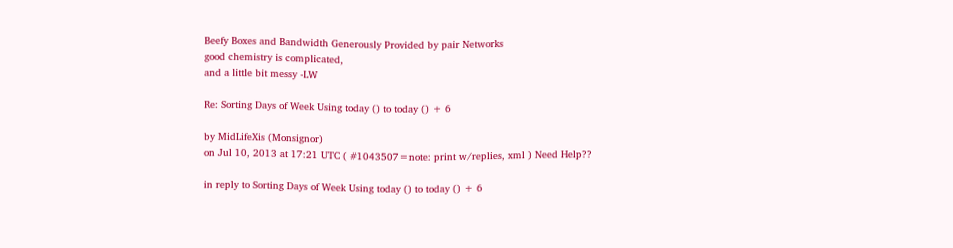Beefy Boxes and Bandwidth Generously Provided by pair Networks
good chemistry is complicated,
and a little bit messy -LW

Re: Sorting Days of Week Using today () to today () + 6

by MidLifeXis (Monsignor)
on Jul 10, 2013 at 17:21 UTC ( #1043507=note: print w/replies, xml ) Need Help??

in reply to Sorting Days of Week Using today () to today () + 6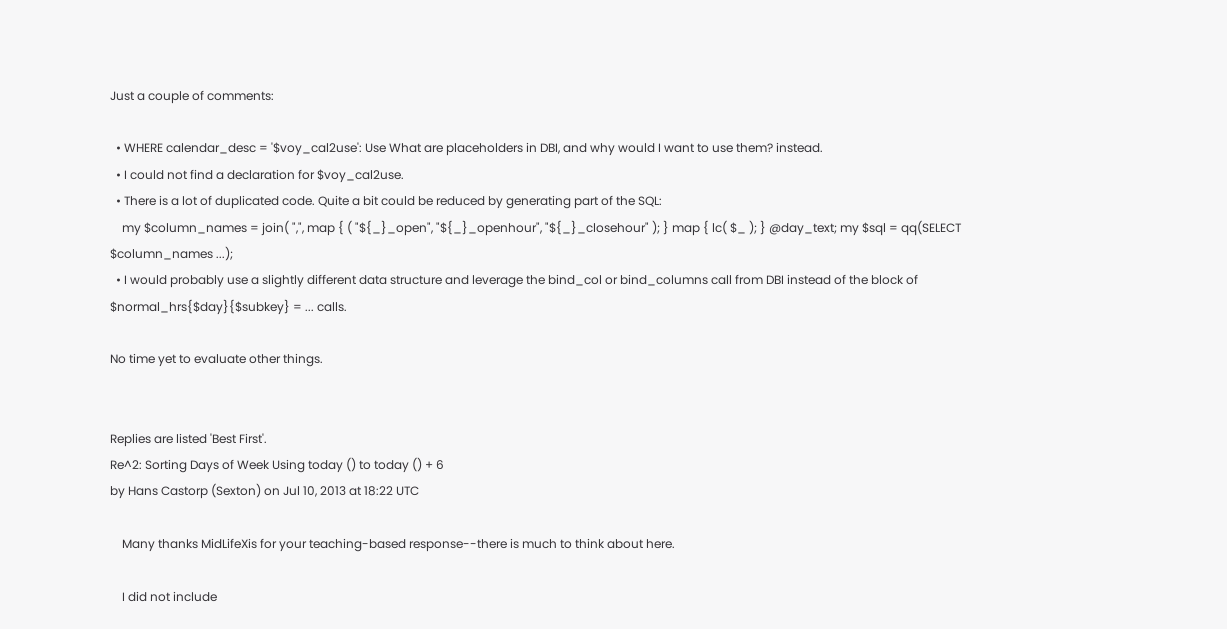Just a couple of comments:

  • WHERE calendar_desc = '$voy_cal2use': Use What are placeholders in DBI, and why would I want to use them? instead.
  • I could not find a declaration for $voy_cal2use.
  • There is a lot of duplicated code. Quite a bit could be reduced by generating part of the SQL:
    my $column_names = join( ",", map { ( "${_}_open", "${_}_openhour", "${_}_closehour" ); } map { lc( $_ ); } @day_text; my $sql = qq(SELECT $column_names ...);
  • I would probably use a slightly different data structure and leverage the bind_col or bind_columns call from DBI instead of the block of $normal_hrs{$day}{$subkey} = ... calls.

No time yet to evaluate other things.


Replies are listed 'Best First'.
Re^2: Sorting Days of Week Using today () to today () + 6
by Hans Castorp (Sexton) on Jul 10, 2013 at 18:22 UTC

    Many thanks MidLifeXis for your teaching-based response--there is much to think about here.

    I did not include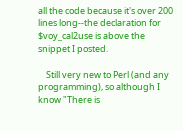all the code because it's over 200 lines long--the declaration for $voy_cal2use is above the snippet I posted.

    Still very new to Perl (and any programming), so although I know "There is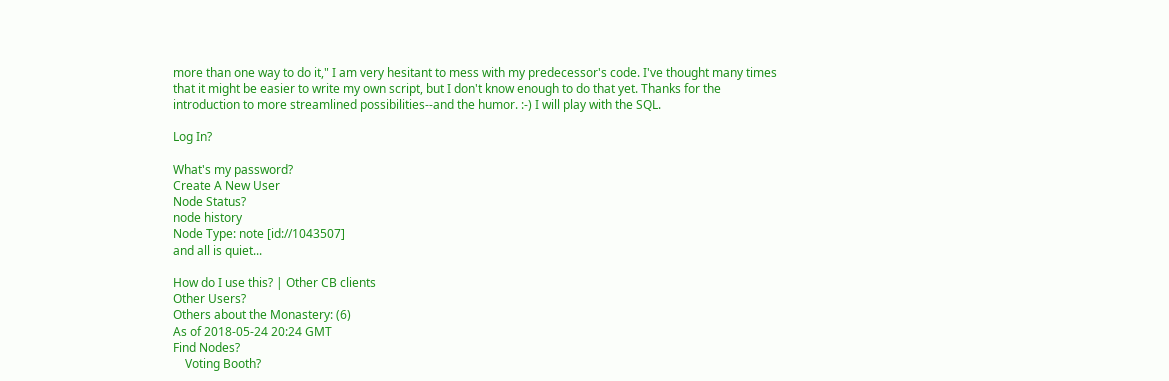more than one way to do it," I am very hesitant to mess with my predecessor's code. I've thought many times that it might be easier to write my own script, but I don't know enough to do that yet. Thanks for the introduction to more streamlined possibilities--and the humor. :-) I will play with the SQL.

Log In?

What's my password?
Create A New User
Node Status?
node history
Node Type: note [id://1043507]
and all is quiet...

How do I use this? | Other CB clients
Other Users?
Others about the Monastery: (6)
As of 2018-05-24 20:24 GMT
Find Nodes?
    Voting Booth?